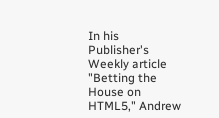In his Publisher's Weekly article "Betting the House on HTML5," Andrew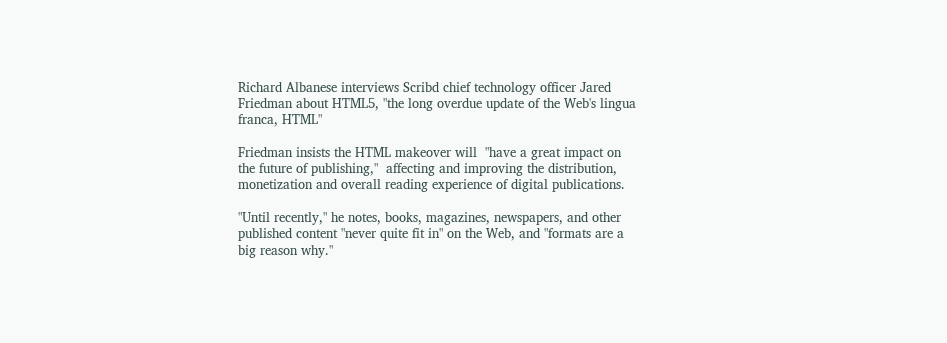Richard Albanese interviews Scribd chief technology officer Jared Friedman about HTML5, "the long overdue update of the Web's lingua franca, HTML"

Friedman insists the HTML makeover will  "have a great impact on the future of publishing,"  affecting and improving the distribution, monetization and overall reading experience of digital publications.

"Until recently," he notes, books, magazines, newspapers, and other published content "never quite fit in" on the Web, and "formats are a big reason why."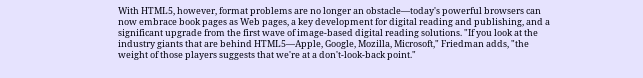With HTML5, however, format problems are no longer an obstacle—today's powerful browsers can now embrace book pages as Web pages, a key development for digital reading and publishing, and a significant upgrade from the first wave of image-based digital reading solutions. "If you look at the industry giants that are behind HTML5—Apple, Google, Mozilla, Microsoft," Friedman adds, "the weight of those players suggests that we're at a don't-look-back point."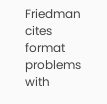Friedman cites format problems with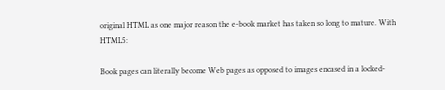original HTML as one major reason the e-book market has taken so long to mature. With HTML5:

Book pages can literally become Web pages as opposed to images encased in a locked-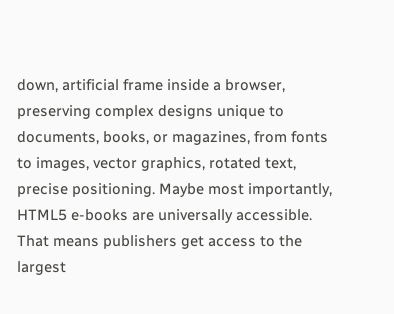down, artificial frame inside a browser, preserving complex designs unique to documents, books, or magazines, from fonts to images, vector graphics, rotated text, precise positioning. Maybe most importantly, HTML5 e-books are universally accessible. That means publishers get access to the largest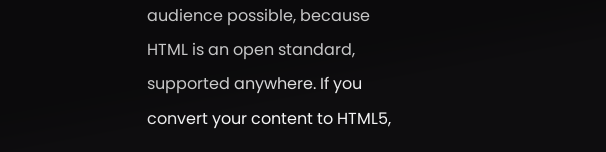audience possible, because HTML is an open standard, supported anywhere. If you convert your content to HTML5,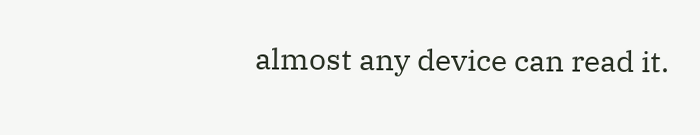almost any device can read it.